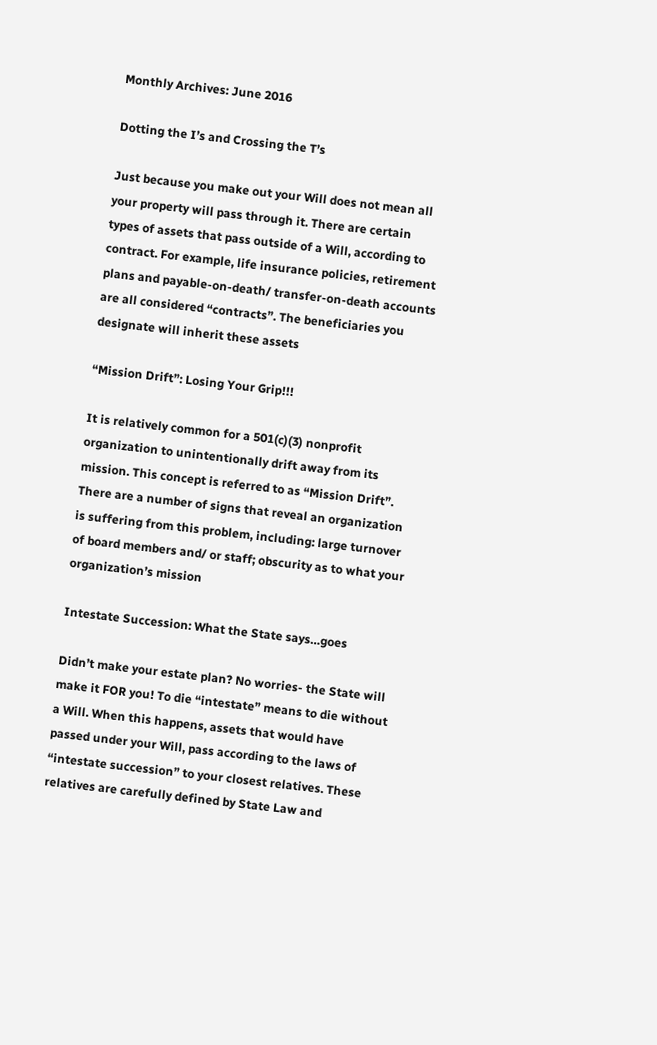Monthly Archives: June 2016

Dotting the I’s and Crossing the T’s

Just because you make out your Will does not mean all your property will pass through it. There are certain types of assets that pass outside of a Will, according to contract. For example, life insurance policies, retirement plans and payable-on-death/ transfer-on-death accounts are all considered “contracts”. The beneficiaries you designate will inherit these assets

“Mission Drift”: Losing Your Grip!!!

It is relatively common for a 501(c)(3) nonprofit organization to unintentionally drift away from its mission. This concept is referred to as “Mission Drift”. There are a number of signs that reveal an organization is suffering from this problem, including: large turnover of board members and/ or staff; obscurity as to what your organization’s mission

Intestate Succession: What the State says…goes

Didn’t make your estate plan? No worries- the State will make it FOR you! To die “intestate” means to die without a Will. When this happens, assets that would have passed under your Will, pass according to the laws of “intestate succession” to your closest relatives. These relatives are carefully defined by State Law and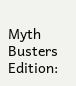Myth Busters Edition: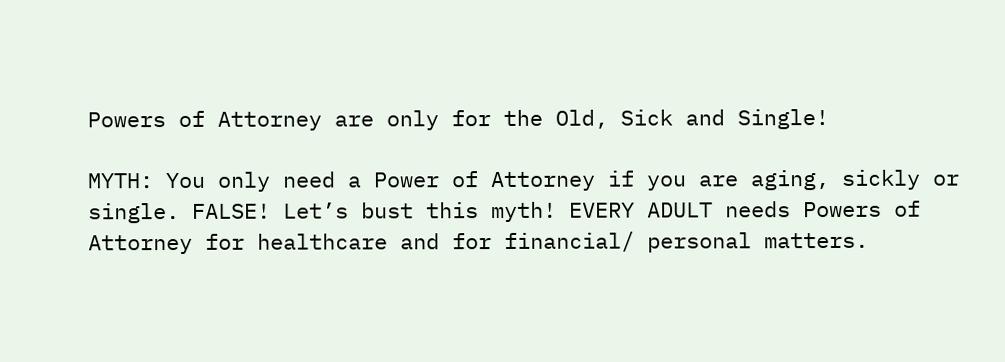Powers of Attorney are only for the Old, Sick and Single!

MYTH: You only need a Power of Attorney if you are aging, sickly or single. FALSE! Let’s bust this myth! EVERY ADULT needs Powers of Attorney for healthcare and for financial/ personal matters.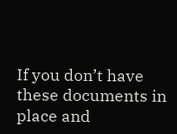If you don’t have these documents in place and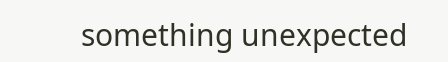something unexpected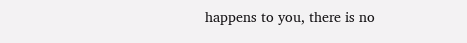happens to you, there is no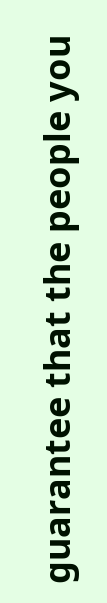guarantee that the people you